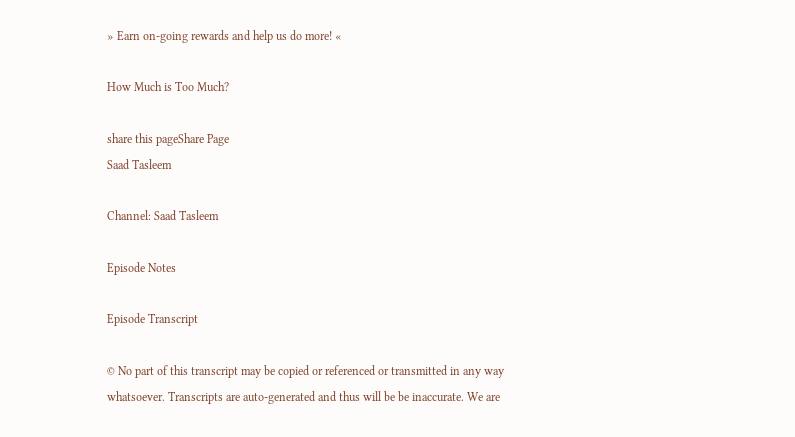» Earn on-going rewards and help us do more! «

How Much is Too Much?

share this pageShare Page
Saad Tasleem

Channel: Saad Tasleem

Episode Notes

Episode Transcript

© No part of this transcript may be copied or referenced or transmitted in any way whatsoever. Transcripts are auto-generated and thus will be be inaccurate. We are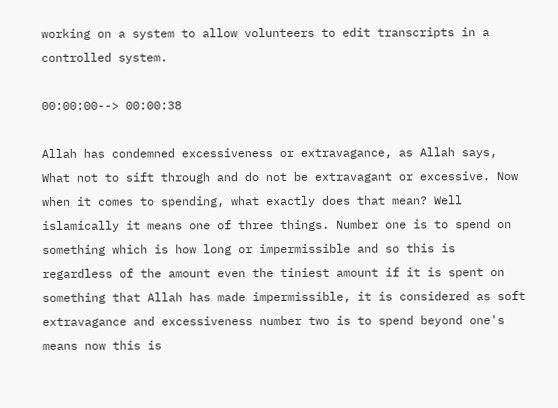working on a system to allow volunteers to edit transcripts in a controlled system.

00:00:00--> 00:00:38

Allah has condemned excessiveness or extravagance, as Allah says, What not to sift through and do not be extravagant or excessive. Now when it comes to spending, what exactly does that mean? Well islamically it means one of three things. Number one is to spend on something which is how long or impermissible and so this is regardless of the amount even the tiniest amount if it is spent on something that Allah has made impermissible, it is considered as soft extravagance and excessiveness number two is to spend beyond one's means now this is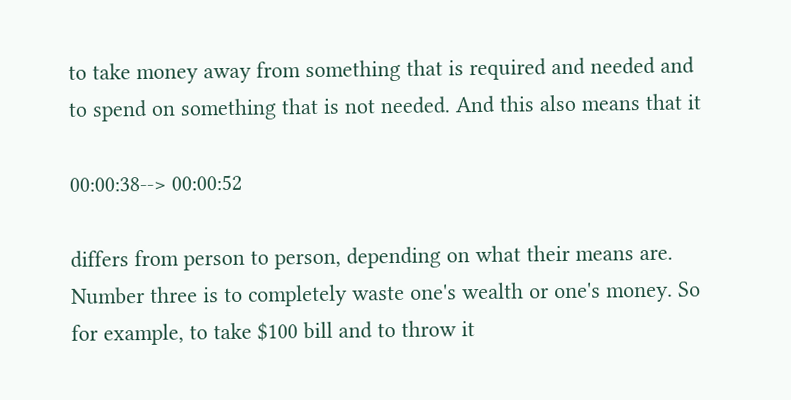to take money away from something that is required and needed and to spend on something that is not needed. And this also means that it

00:00:38--> 00:00:52

differs from person to person, depending on what their means are. Number three is to completely waste one's wealth or one's money. So for example, to take $100 bill and to throw it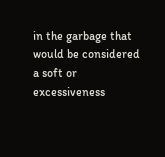in the garbage that would be considered a soft or excessiveness